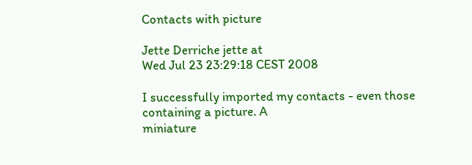Contacts with picture

Jette Derriche jette at
Wed Jul 23 23:29:18 CEST 2008

I successfully imported my contacts - even those containing a picture. A
miniature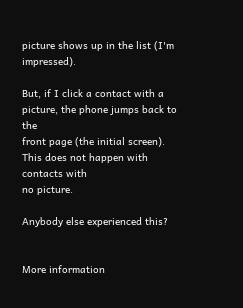picture shows up in the list (I'm impressed).

But, if I click a contact with a picture, the phone jumps back to the
front page (the initial screen). This does not happen with contacts with
no picture.

Anybody else experienced this?


More information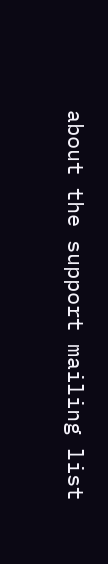about the support mailing list